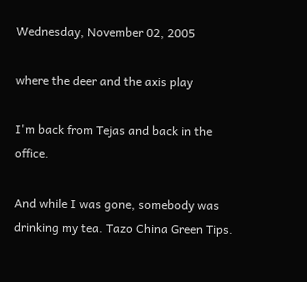Wednesday, November 02, 2005

where the deer and the axis play

I'm back from Tejas and back in the office.

And while I was gone, somebody was drinking my tea. Tazo China Green Tips.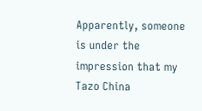Apparently, someone is under the impression that my Tazo China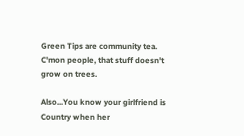Green Tips are community tea. C'mon people, that stuff doesn't grow on trees.

Also...You know your girlfriend is Country when her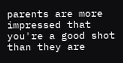parents are more impressed that you're a good shot than they are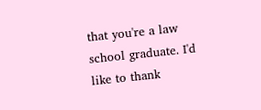that you're a law school graduate. I'd like to thank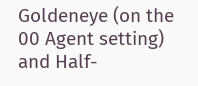Goldeneye (on the 00 Agent setting) and Half-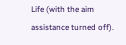Life (with the aim assistance turned off).